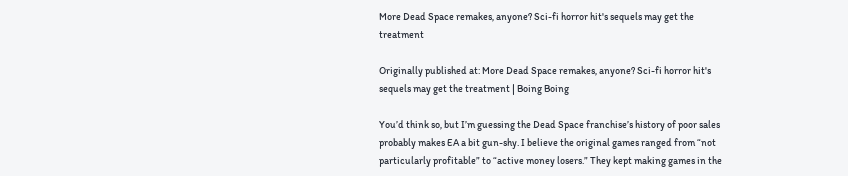More Dead Space remakes, anyone? Sci-fi horror hit's sequels may get the treatment

Originally published at: More Dead Space remakes, anyone? Sci-fi horror hit's sequels may get the treatment | Boing Boing

You’d think so, but I’m guessing the Dead Space franchise’s history of poor sales probably makes EA a bit gun-shy. I believe the original games ranged from “not particularly profitable” to “active money losers.” They kept making games in the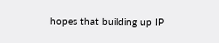hopes that building up IP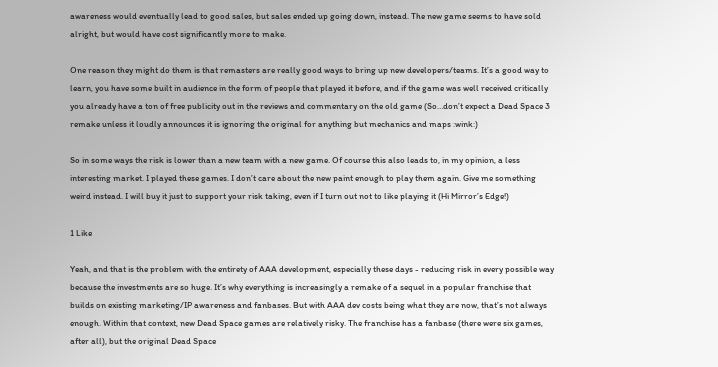awareness would eventually lead to good sales, but sales ended up going down, instead. The new game seems to have sold alright, but would have cost significantly more to make.

One reason they might do them is that remasters are really good ways to bring up new developers/teams. It’s a good way to learn, you have some built in audience in the form of people that played it before, and if the game was well received critically you already have a ton of free publicity out in the reviews and commentary on the old game (So…don’t expect a Dead Space 3 remake unless it loudly announces it is ignoring the original for anything but mechanics and maps :wink:)

So in some ways the risk is lower than a new team with a new game. Of course this also leads to, in my opinion, a less interesting market. I played these games. I don’t care about the new paint enough to play them again. Give me something weird instead. I will buy it just to support your risk taking, even if I turn out not to like playing it (Hi Mirror’s Edge!)

1 Like

Yeah, and that is the problem with the entirety of AAA development, especially these days - reducing risk in every possible way because the investments are so huge. It’s why everything is increasingly a remake of a sequel in a popular franchise that builds on existing marketing/IP awareness and fanbases. But with AAA dev costs being what they are now, that’s not always enough. Within that context, new Dead Space games are relatively risky. The franchise has a fanbase (there were six games, after all), but the original Dead Space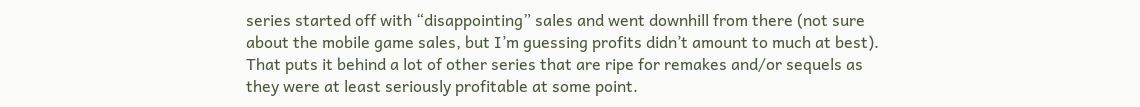series started off with “disappointing” sales and went downhill from there (not sure about the mobile game sales, but I’m guessing profits didn’t amount to much at best). That puts it behind a lot of other series that are ripe for remakes and/or sequels as they were at least seriously profitable at some point.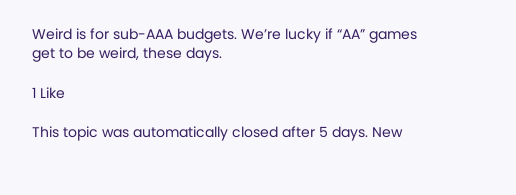Weird is for sub-AAA budgets. We’re lucky if “AA” games get to be weird, these days.

1 Like

This topic was automatically closed after 5 days. New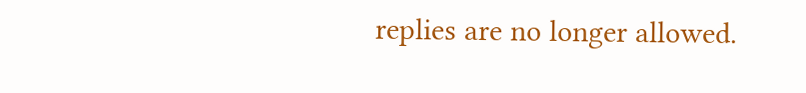replies are no longer allowed.